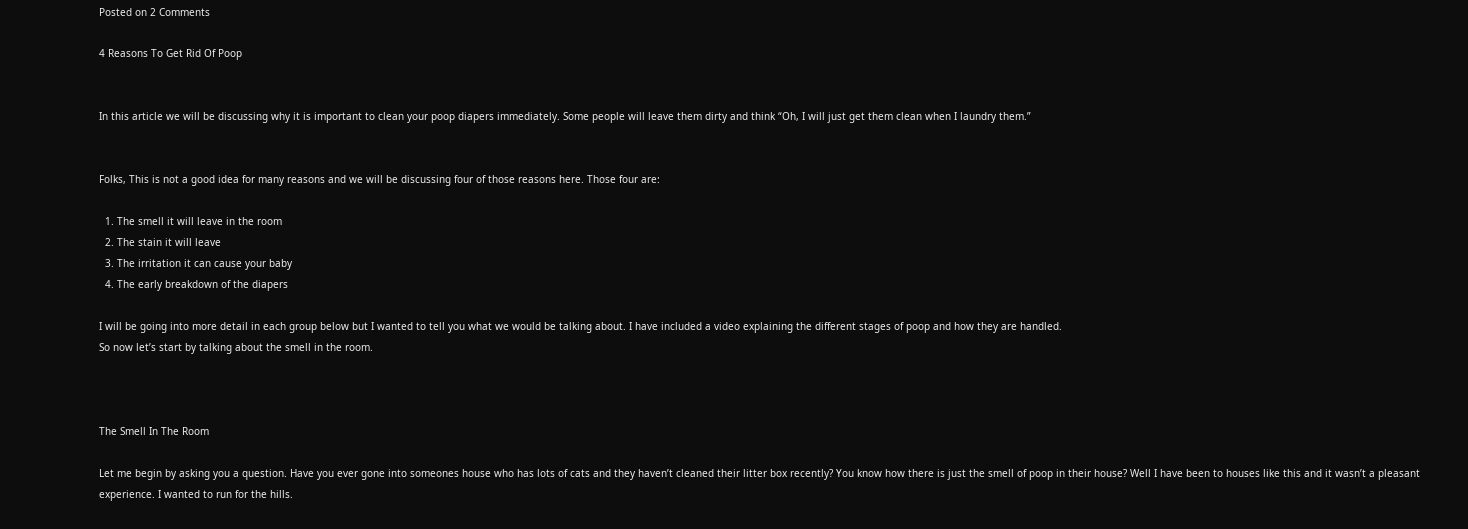Posted on 2 Comments

4 Reasons To Get Rid Of Poop


In this article we will be discussing why it is important to clean your poop diapers immediately. Some people will leave them dirty and think “Oh, I will just get them clean when I laundry them.”


Folks, This is not a good idea for many reasons and we will be discussing four of those reasons here. Those four are:

  1. The smell it will leave in the room
  2. The stain it will leave
  3. The irritation it can cause your baby
  4. The early breakdown of the diapers

I will be going into more detail in each group below but I wanted to tell you what we would be talking about. I have included a video explaining the different stages of poop and how they are handled.
So now let’s start by talking about the smell in the room.



The Smell In The Room

Let me begin by asking you a question. Have you ever gone into someones house who has lots of cats and they haven’t cleaned their litter box recently? You know how there is just the smell of poop in their house? Well I have been to houses like this and it wasn’t a pleasant experience. I wanted to run for the hills.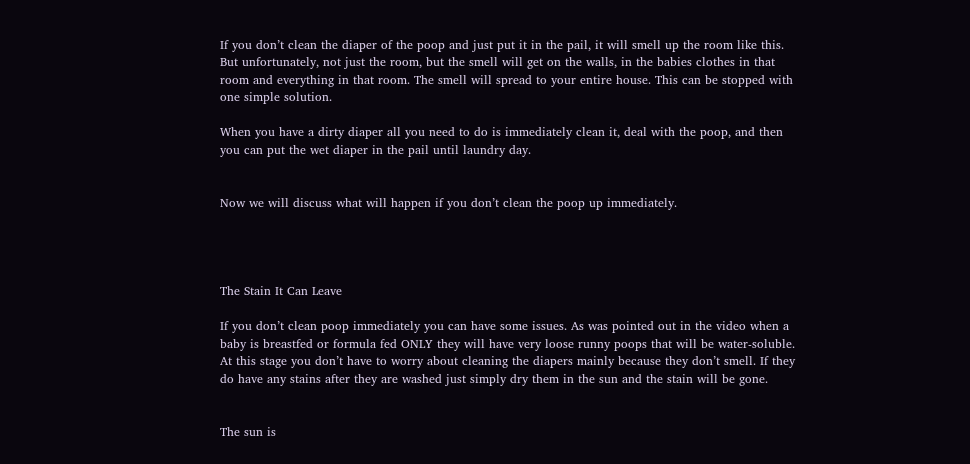If you don’t clean the diaper of the poop and just put it in the pail, it will smell up the room like this. But unfortunately, not just the room, but the smell will get on the walls, in the babies clothes in that room and everything in that room. The smell will spread to your entire house. This can be stopped with one simple solution.

When you have a dirty diaper all you need to do is immediately clean it, deal with the poop, and then you can put the wet diaper in the pail until laundry day.


Now we will discuss what will happen if you don’t clean the poop up immediately.




The Stain It Can Leave

If you don’t clean poop immediately you can have some issues. As was pointed out in the video when a baby is breastfed or formula fed ONLY they will have very loose runny poops that will be water-soluble. At this stage you don’t have to worry about cleaning the diapers mainly because they don’t smell. If they do have any stains after they are washed just simply dry them in the sun and the stain will be gone.


The sun is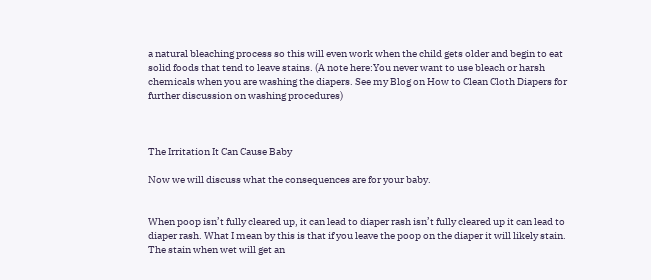a natural bleaching process so this will even work when the child gets older and begin to eat solid foods that tend to leave stains. (A note here:You never want to use bleach or harsh chemicals when you are washing the diapers. See my Blog on How to Clean Cloth Diapers for further discussion on washing procedures)



The Irritation It Can Cause Baby

Now we will discuss what the consequences are for your baby.


When poop isn’t fully cleared up, it can lead to diaper rash isn’t fully cleared up it can lead to diaper rash. What I mean by this is that if you leave the poop on the diaper it will likely stain. The stain when wet will get an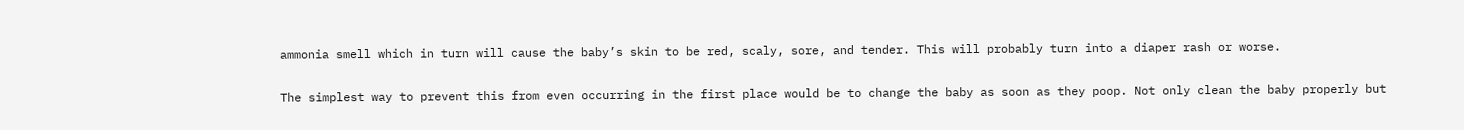ammonia smell which in turn will cause the baby’s skin to be red, scaly, sore, and tender. This will probably turn into a diaper rash or worse.

The simplest way to prevent this from even occurring in the first place would be to change the baby as soon as they poop. Not only clean the baby properly but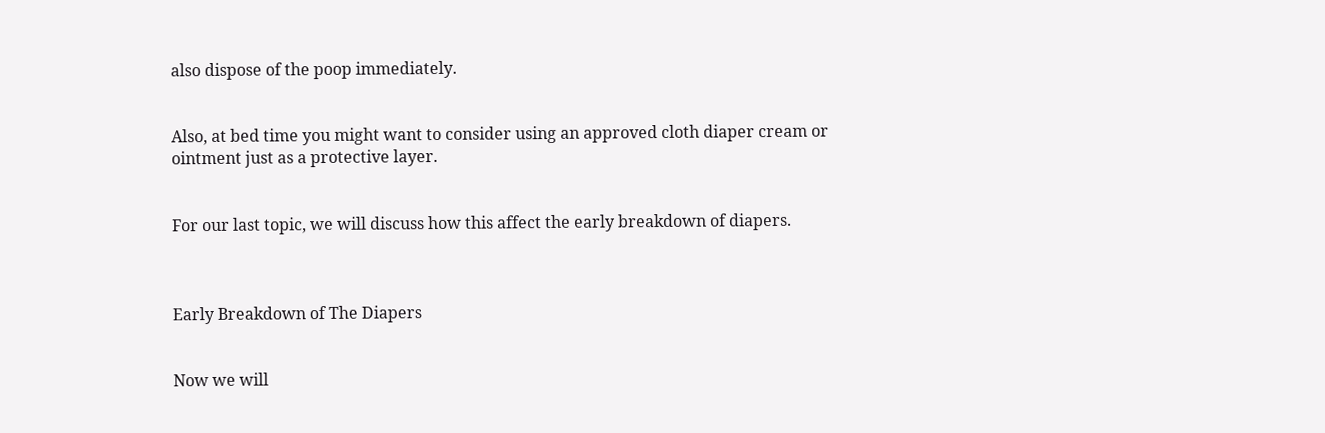also dispose of the poop immediately.


Also, at bed time you might want to consider using an approved cloth diaper cream or ointment just as a protective layer.


For our last topic, we will discuss how this affect the early breakdown of diapers.



Early Breakdown of The Diapers


Now we will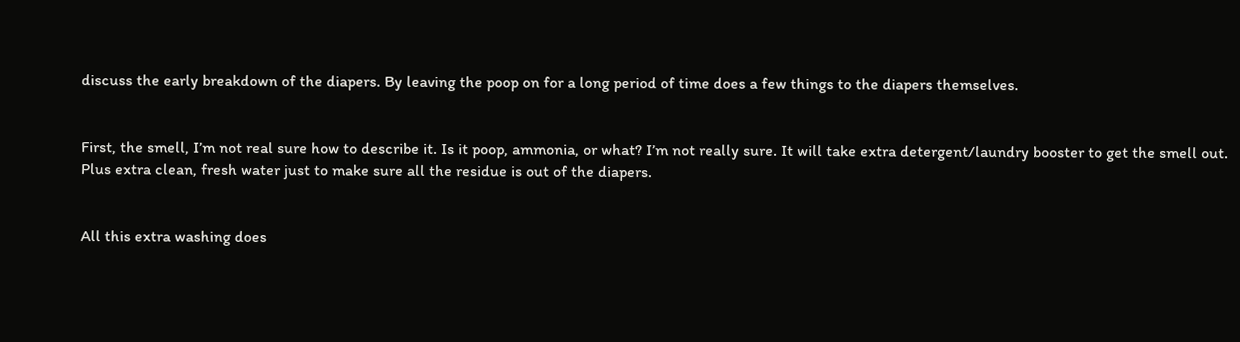discuss the early breakdown of the diapers. By leaving the poop on for a long period of time does a few things to the diapers themselves.


First, the smell, I’m not real sure how to describe it. Is it poop, ammonia, or what? I’m not really sure. It will take extra detergent/laundry booster to get the smell out. Plus extra clean, fresh water just to make sure all the residue is out of the diapers.


All this extra washing does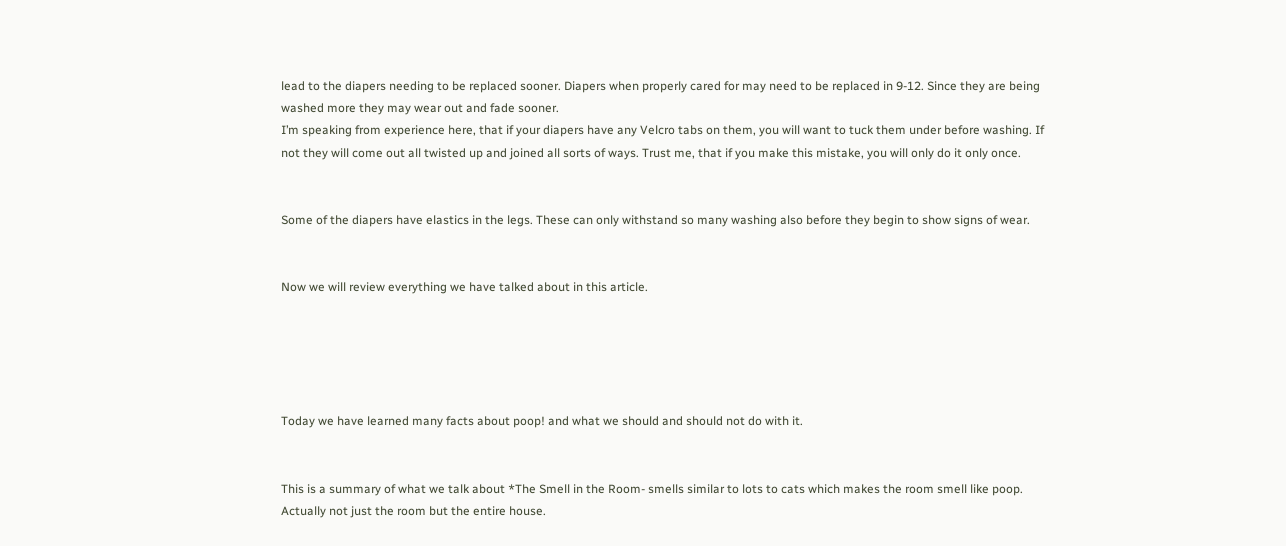lead to the diapers needing to be replaced sooner. Diapers when properly cared for may need to be replaced in 9-12. Since they are being washed more they may wear out and fade sooner.
I’m speaking from experience here, that if your diapers have any Velcro tabs on them, you will want to tuck them under before washing. If not they will come out all twisted up and joined all sorts of ways. Trust me, that if you make this mistake, you will only do it only once.


Some of the diapers have elastics in the legs. These can only withstand so many washing also before they begin to show signs of wear.


Now we will review everything we have talked about in this article.





Today we have learned many facts about poop! and what we should and should not do with it.


This is a summary of what we talk about *The Smell in the Room- smells similar to lots to cats which makes the room smell like poop. Actually not just the room but the entire house.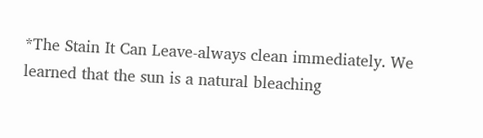*The Stain It Can Leave-always clean immediately. We learned that the sun is a natural bleaching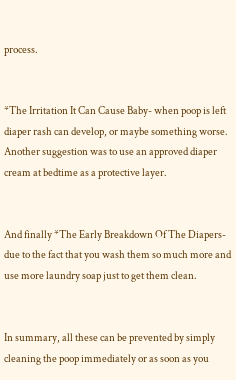process.


*The Irritation It Can Cause Baby- when poop is left diaper rash can develop, or maybe something worse. Another suggestion was to use an approved diaper cream at bedtime as a protective layer.


And finally *The Early Breakdown Of The Diapers-due to the fact that you wash them so much more and use more laundry soap just to get them clean.


In summary, all these can be prevented by simply cleaning the poop immediately or as soon as you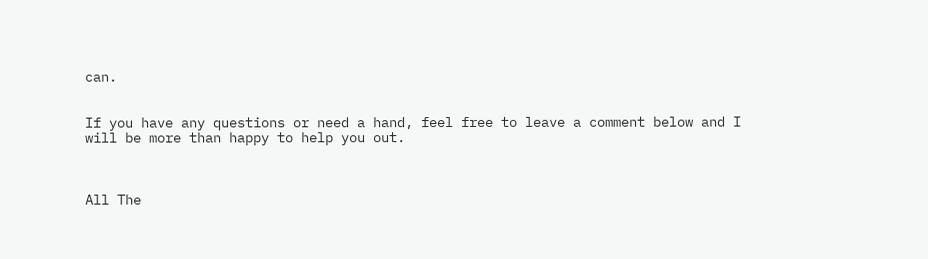can.


If you have any questions or need a hand, feel free to leave a comment below and I will be more than happy to help you out.



All The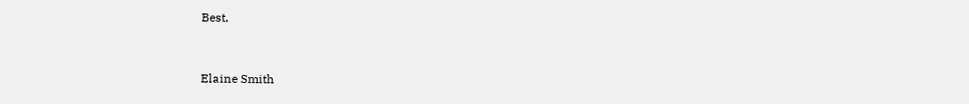Best,


Elaine Smith